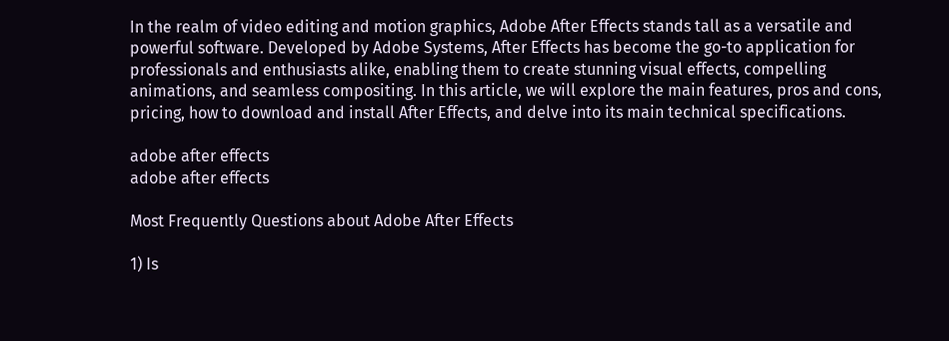In the realm of video editing and motion graphics, Adobe After Effects stands tall as a versatile and powerful software. Developed by Adobe Systems, After Effects has become the go-to application for professionals and enthusiasts alike, enabling them to create stunning visual effects, compelling animations, and seamless compositing. In this article, we will explore the main features, pros and cons, pricing, how to download and install After Effects, and delve into its main technical specifications.

adobe after effects
adobe after effects

Most Frequently Questions about Adobe After Effects

1) Is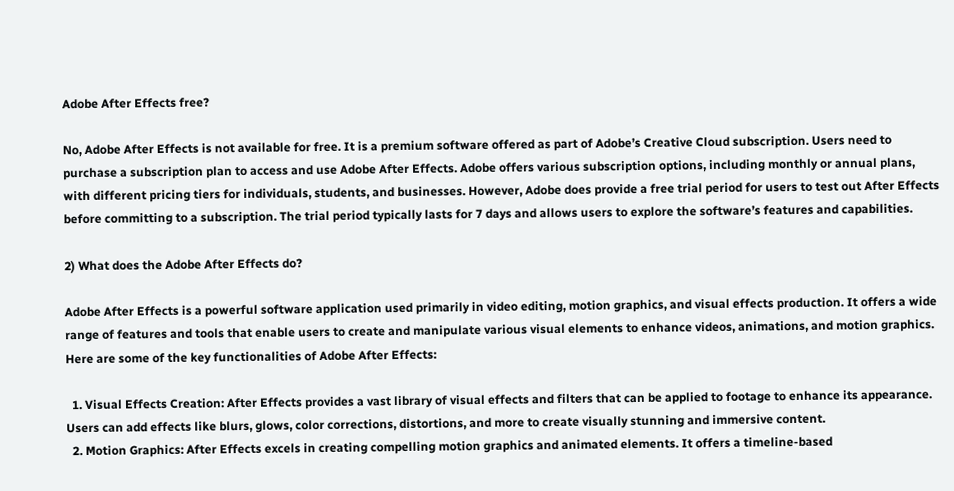Adobe After Effects free?

No, Adobe After Effects is not available for free. It is a premium software offered as part of Adobe’s Creative Cloud subscription. Users need to purchase a subscription plan to access and use Adobe After Effects. Adobe offers various subscription options, including monthly or annual plans, with different pricing tiers for individuals, students, and businesses. However, Adobe does provide a free trial period for users to test out After Effects before committing to a subscription. The trial period typically lasts for 7 days and allows users to explore the software’s features and capabilities.

2) What does the Adobe After Effects do?

Adobe After Effects is a powerful software application used primarily in video editing, motion graphics, and visual effects production. It offers a wide range of features and tools that enable users to create and manipulate various visual elements to enhance videos, animations, and motion graphics. Here are some of the key functionalities of Adobe After Effects:

  1. Visual Effects Creation: After Effects provides a vast library of visual effects and filters that can be applied to footage to enhance its appearance. Users can add effects like blurs, glows, color corrections, distortions, and more to create visually stunning and immersive content.
  2. Motion Graphics: After Effects excels in creating compelling motion graphics and animated elements. It offers a timeline-based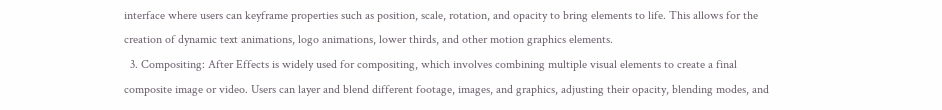interface where users can keyframe properties such as position, scale, rotation, and opacity to bring elements to life. This allows for the creation of dynamic text animations, logo animations, lower thirds, and other motion graphics elements.
  3. Compositing: After Effects is widely used for compositing, which involves combining multiple visual elements to create a final composite image or video. Users can layer and blend different footage, images, and graphics, adjusting their opacity, blending modes, and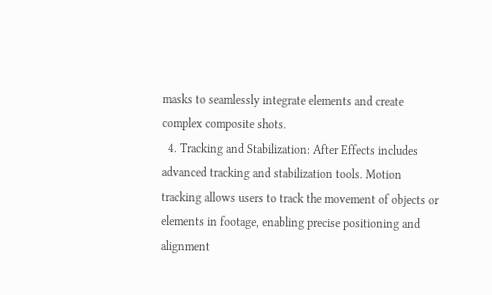masks to seamlessly integrate elements and create complex composite shots.
  4. Tracking and Stabilization: After Effects includes advanced tracking and stabilization tools. Motion tracking allows users to track the movement of objects or elements in footage, enabling precise positioning and alignment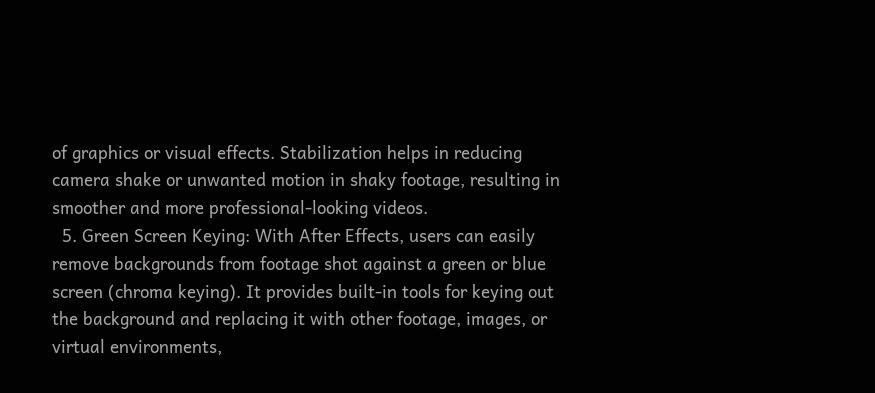of graphics or visual effects. Stabilization helps in reducing camera shake or unwanted motion in shaky footage, resulting in smoother and more professional-looking videos.
  5. Green Screen Keying: With After Effects, users can easily remove backgrounds from footage shot against a green or blue screen (chroma keying). It provides built-in tools for keying out the background and replacing it with other footage, images, or virtual environments,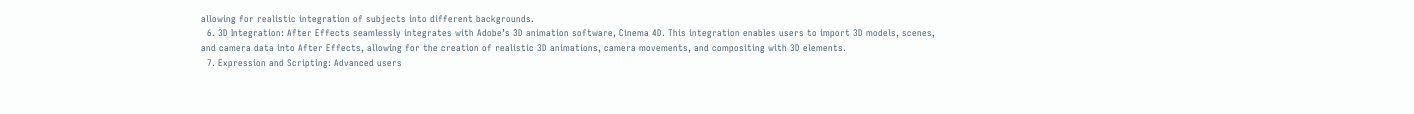allowing for realistic integration of subjects into different backgrounds.
  6. 3D Integration: After Effects seamlessly integrates with Adobe’s 3D animation software, Cinema 4D. This integration enables users to import 3D models, scenes, and camera data into After Effects, allowing for the creation of realistic 3D animations, camera movements, and compositing with 3D elements.
  7. Expression and Scripting: Advanced users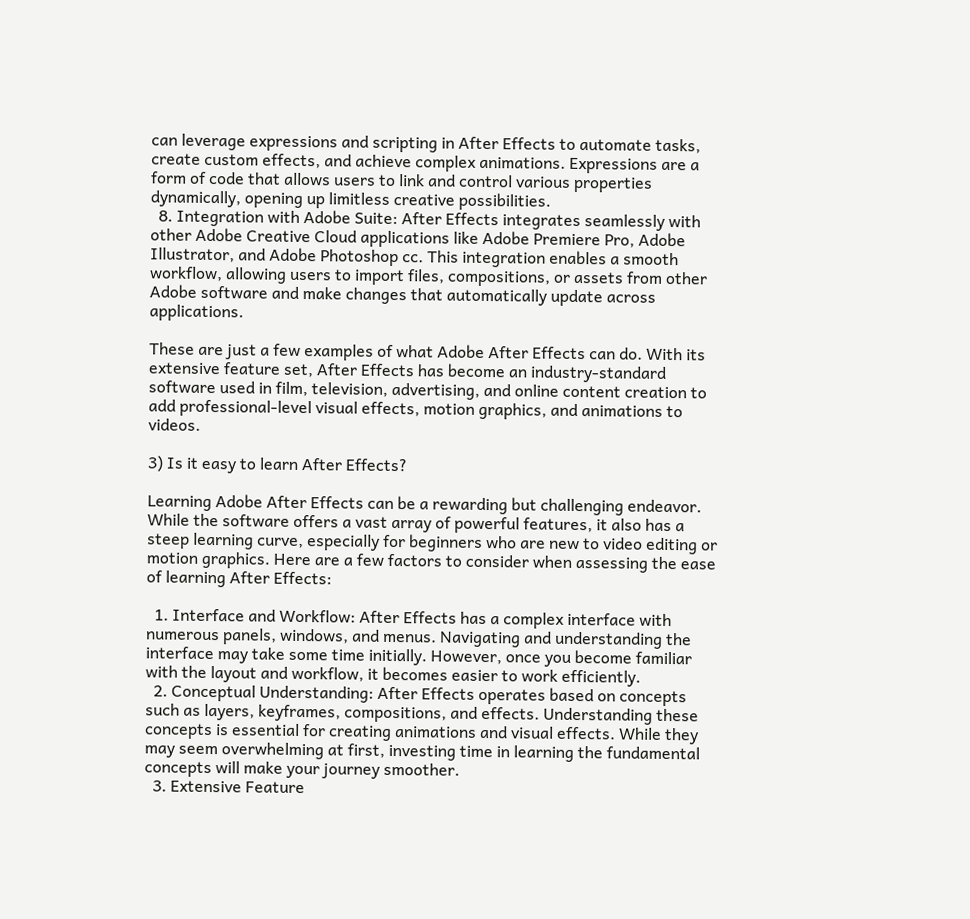can leverage expressions and scripting in After Effects to automate tasks, create custom effects, and achieve complex animations. Expressions are a form of code that allows users to link and control various properties dynamically, opening up limitless creative possibilities.
  8. Integration with Adobe Suite: After Effects integrates seamlessly with other Adobe Creative Cloud applications like Adobe Premiere Pro, Adobe Illustrator, and Adobe Photoshop cc. This integration enables a smooth workflow, allowing users to import files, compositions, or assets from other Adobe software and make changes that automatically update across applications.

These are just a few examples of what Adobe After Effects can do. With its extensive feature set, After Effects has become an industry-standard software used in film, television, advertising, and online content creation to add professional-level visual effects, motion graphics, and animations to videos.

3) Is it easy to learn After Effects?

Learning Adobe After Effects can be a rewarding but challenging endeavor. While the software offers a vast array of powerful features, it also has a steep learning curve, especially for beginners who are new to video editing or motion graphics. Here are a few factors to consider when assessing the ease of learning After Effects:

  1. Interface and Workflow: After Effects has a complex interface with numerous panels, windows, and menus. Navigating and understanding the interface may take some time initially. However, once you become familiar with the layout and workflow, it becomes easier to work efficiently.
  2. Conceptual Understanding: After Effects operates based on concepts such as layers, keyframes, compositions, and effects. Understanding these concepts is essential for creating animations and visual effects. While they may seem overwhelming at first, investing time in learning the fundamental concepts will make your journey smoother.
  3. Extensive Feature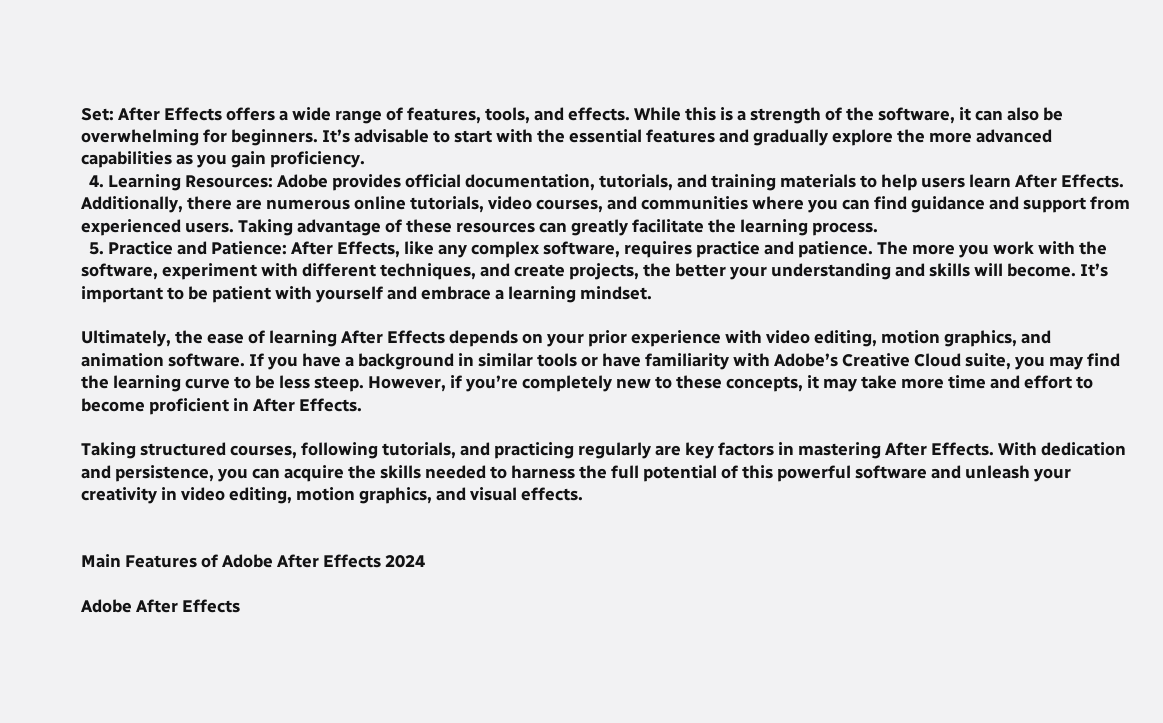Set: After Effects offers a wide range of features, tools, and effects. While this is a strength of the software, it can also be overwhelming for beginners. It’s advisable to start with the essential features and gradually explore the more advanced capabilities as you gain proficiency.
  4. Learning Resources: Adobe provides official documentation, tutorials, and training materials to help users learn After Effects. Additionally, there are numerous online tutorials, video courses, and communities where you can find guidance and support from experienced users. Taking advantage of these resources can greatly facilitate the learning process.
  5. Practice and Patience: After Effects, like any complex software, requires practice and patience. The more you work with the software, experiment with different techniques, and create projects, the better your understanding and skills will become. It’s important to be patient with yourself and embrace a learning mindset.

Ultimately, the ease of learning After Effects depends on your prior experience with video editing, motion graphics, and animation software. If you have a background in similar tools or have familiarity with Adobe’s Creative Cloud suite, you may find the learning curve to be less steep. However, if you’re completely new to these concepts, it may take more time and effort to become proficient in After Effects.

Taking structured courses, following tutorials, and practicing regularly are key factors in mastering After Effects. With dedication and persistence, you can acquire the skills needed to harness the full potential of this powerful software and unleash your creativity in video editing, motion graphics, and visual effects.


Main Features of Adobe After Effects 2024

Adobe After Effects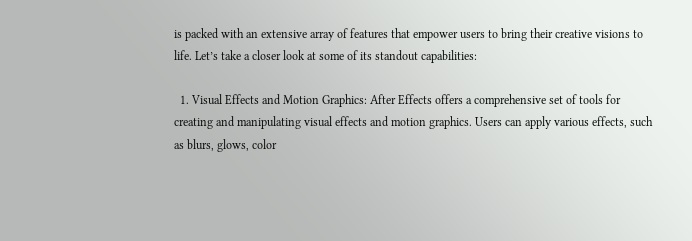is packed with an extensive array of features that empower users to bring their creative visions to life. Let’s take a closer look at some of its standout capabilities:

  1. Visual Effects and Motion Graphics: After Effects offers a comprehensive set of tools for creating and manipulating visual effects and motion graphics. Users can apply various effects, such as blurs, glows, color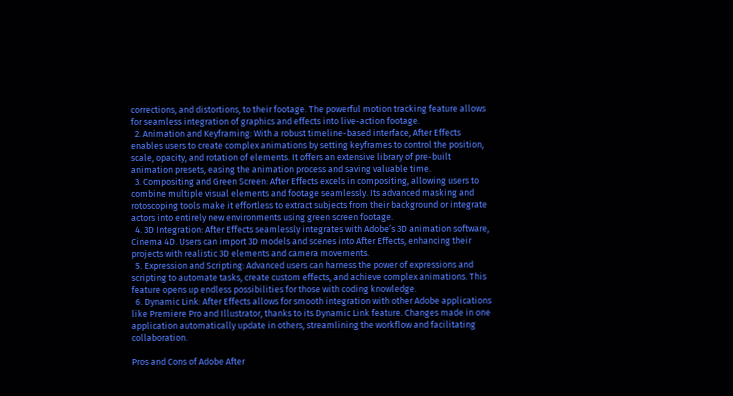corrections, and distortions, to their footage. The powerful motion tracking feature allows for seamless integration of graphics and effects into live-action footage.
  2. Animation and Keyframing: With a robust timeline-based interface, After Effects enables users to create complex animations by setting keyframes to control the position, scale, opacity, and rotation of elements. It offers an extensive library of pre-built animation presets, easing the animation process and saving valuable time.
  3. Compositing and Green Screen: After Effects excels in compositing, allowing users to combine multiple visual elements and footage seamlessly. Its advanced masking and rotoscoping tools make it effortless to extract subjects from their background or integrate actors into entirely new environments using green screen footage.
  4. 3D Integration: After Effects seamlessly integrates with Adobe’s 3D animation software, Cinema 4D. Users can import 3D models and scenes into After Effects, enhancing their projects with realistic 3D elements and camera movements.
  5. Expression and Scripting: Advanced users can harness the power of expressions and scripting to automate tasks, create custom effects, and achieve complex animations. This feature opens up endless possibilities for those with coding knowledge.
  6. Dynamic Link: After Effects allows for smooth integration with other Adobe applications like Premiere Pro and Illustrator, thanks to its Dynamic Link feature. Changes made in one application automatically update in others, streamlining the workflow and facilitating collaboration.

Pros and Cons of Adobe After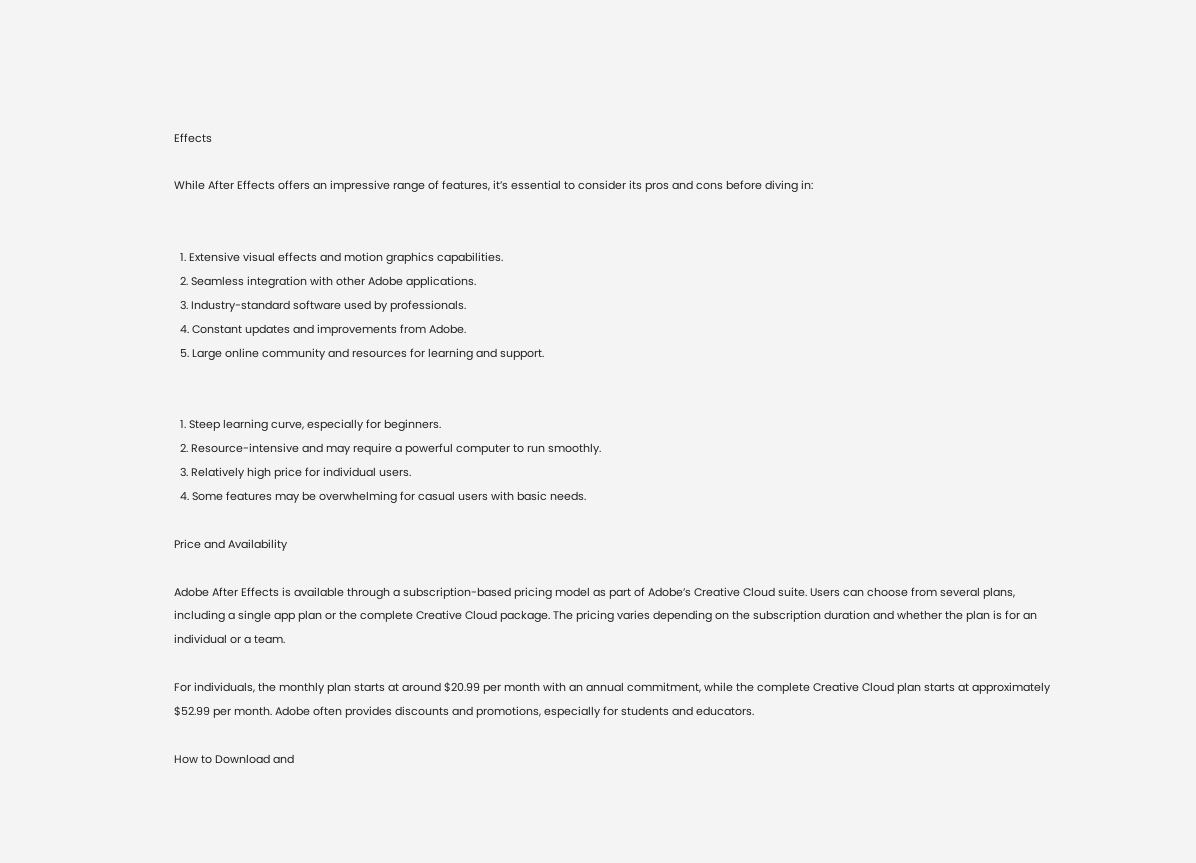Effects

While After Effects offers an impressive range of features, it’s essential to consider its pros and cons before diving in:


  1. Extensive visual effects and motion graphics capabilities.
  2. Seamless integration with other Adobe applications.
  3. Industry-standard software used by professionals.
  4. Constant updates and improvements from Adobe.
  5. Large online community and resources for learning and support.


  1. Steep learning curve, especially for beginners.
  2. Resource-intensive and may require a powerful computer to run smoothly.
  3. Relatively high price for individual users.
  4. Some features may be overwhelming for casual users with basic needs.

Price and Availability

Adobe After Effects is available through a subscription-based pricing model as part of Adobe’s Creative Cloud suite. Users can choose from several plans, including a single app plan or the complete Creative Cloud package. The pricing varies depending on the subscription duration and whether the plan is for an individual or a team.

For individuals, the monthly plan starts at around $20.99 per month with an annual commitment, while the complete Creative Cloud plan starts at approximately $52.99 per month. Adobe often provides discounts and promotions, especially for students and educators.

How to Download and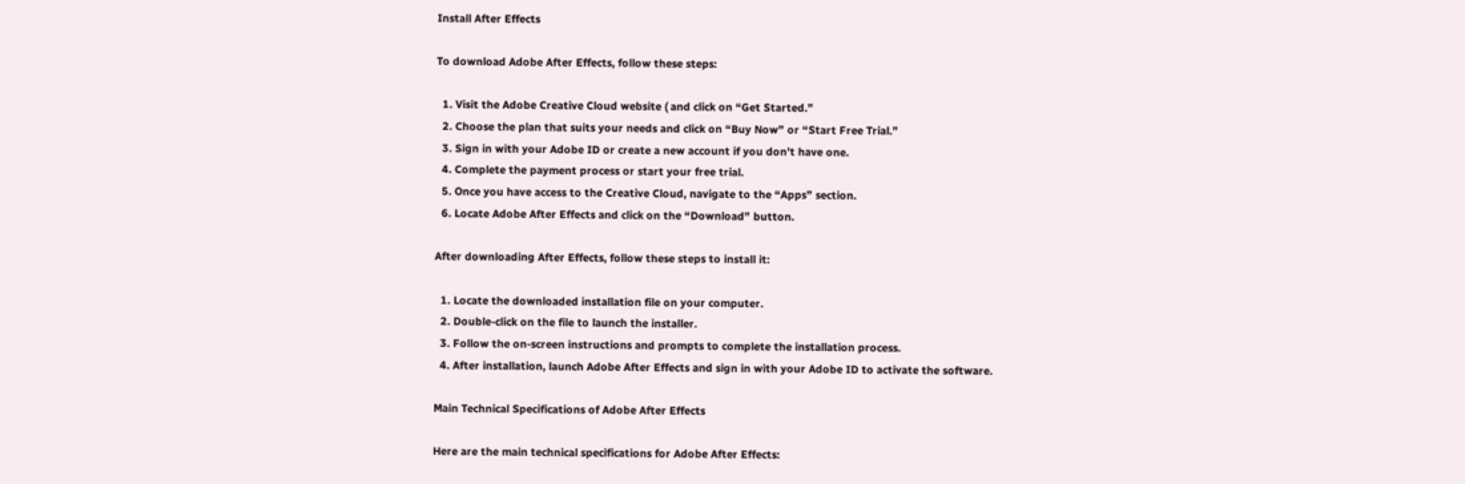Install After Effects

To download Adobe After Effects, follow these steps:

  1. Visit the Adobe Creative Cloud website ( and click on “Get Started.”
  2. Choose the plan that suits your needs and click on “Buy Now” or “Start Free Trial.”
  3. Sign in with your Adobe ID or create a new account if you don’t have one.
  4. Complete the payment process or start your free trial.
  5. Once you have access to the Creative Cloud, navigate to the “Apps” section.
  6. Locate Adobe After Effects and click on the “Download” button.

After downloading After Effects, follow these steps to install it:

  1. Locate the downloaded installation file on your computer.
  2. Double-click on the file to launch the installer.
  3. Follow the on-screen instructions and prompts to complete the installation process.
  4. After installation, launch Adobe After Effects and sign in with your Adobe ID to activate the software.

Main Technical Specifications of Adobe After Effects

Here are the main technical specifications for Adobe After Effects: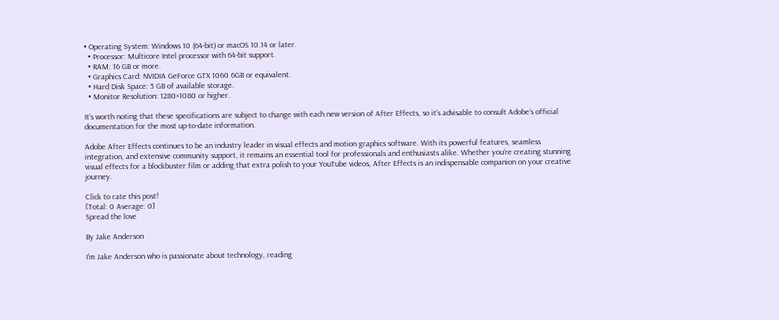• Operating System: Windows 10 (64-bit) or macOS 10.14 or later.
  • Processor: Multicore Intel processor with 64-bit support.
  • RAM: 16 GB or more.
  • Graphics Card: NVIDIA GeForce GTX 1060 6GB or equivalent.
  • Hard Disk Space: 5 GB of available storage.
  • Monitor Resolution: 1280×1080 or higher.

It’s worth noting that these specifications are subject to change with each new version of After Effects, so it’s advisable to consult Adobe’s official documentation for the most up-to-date information.

Adobe After Effects continues to be an industry leader in visual effects and motion graphics software. With its powerful features, seamless integration, and extensive community support, it remains an essential tool for professionals and enthusiasts alike. Whether you’re creating stunning visual effects for a blockbuster film or adding that extra polish to your YouTube videos, After Effects is an indispensable companion on your creative journey.

Click to rate this post!
[Total: 0 Average: 0]
Spread the love

By Jake Anderson

I’m Jake Anderson who is passionate about technology, reading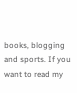books, blogging and sports. If you want to read my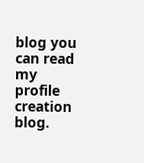blog you can read my profile creation blog.